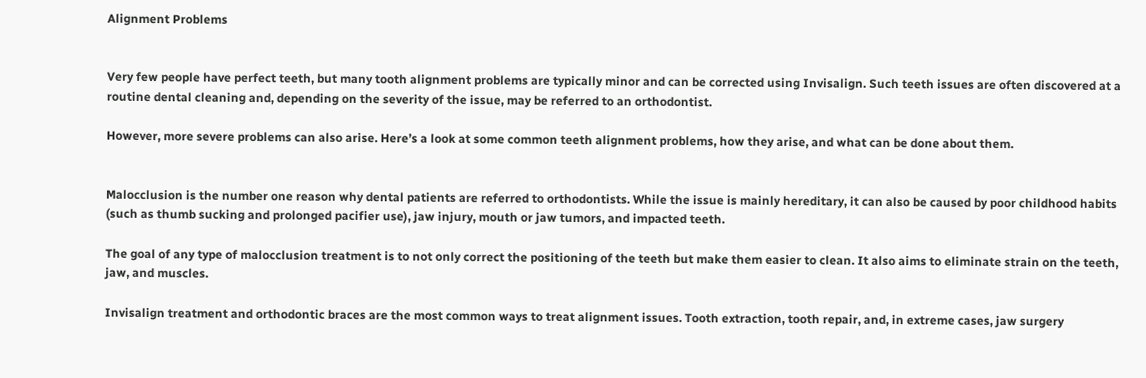Alignment Problems


Very few people have perfect teeth, but many tooth alignment problems are typically minor and can be corrected using Invisalign. Such teeth issues are often discovered at a routine dental cleaning and, depending on the severity of the issue, may be referred to an orthodontist.

However, more severe problems can also arise. Here’s a look at some common teeth alignment problems, how they arise, and what can be done about them.


Malocclusion is the number one reason why dental patients are referred to orthodontists. While the issue is mainly hereditary, it can also be caused by poor childhood habits (such as thumb sucking and prolonged pacifier use), jaw injury, mouth or jaw tumors, and impacted teeth.

The goal of any type of malocclusion treatment is to not only correct the positioning of the teeth but make them easier to clean. It also aims to eliminate strain on the teeth, jaw, and muscles.

Invisalign treatment and orthodontic braces are the most common ways to treat alignment issues. Tooth extraction, tooth repair, and, in extreme cases, jaw surgery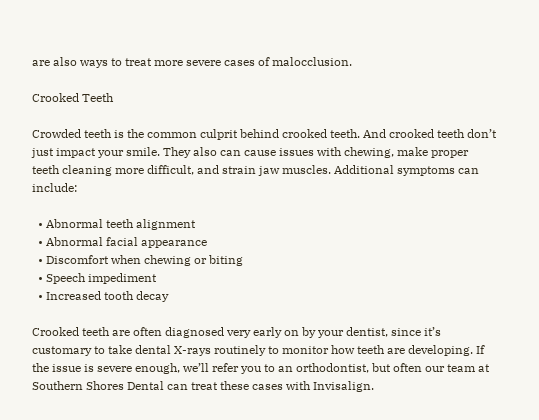are also ways to treat more severe cases of malocclusion.

Crooked Teeth

Crowded teeth is the common culprit behind crooked teeth. And crooked teeth don’t just impact your smile. They also can cause issues with chewing, make proper teeth cleaning more difficult, and strain jaw muscles. Additional symptoms can include:

  • Abnormal teeth alignment
  • Abnormal facial appearance
  • Discomfort when chewing or biting
  • Speech impediment
  • Increased tooth decay

Crooked teeth are often diagnosed very early on by your dentist, since it’s customary to take dental X-rays routinely to monitor how teeth are developing. If the issue is severe enough, we’ll refer you to an orthodontist, but often our team at Southern Shores Dental can treat these cases with Invisalign.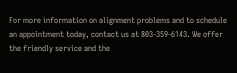For more information on alignment problems and to schedule an appointment today, contact us at 803-359-6143. We offer the friendly service and the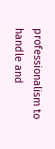professionalism to handle and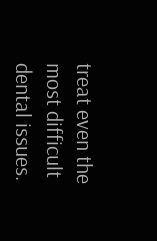treat even the most difficult dental issues.